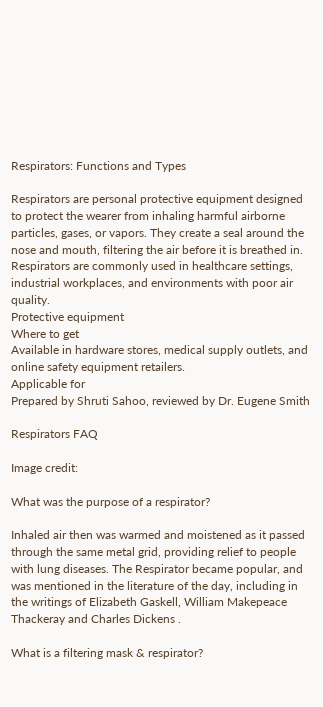Respirators: Functions and Types

Respirators are personal protective equipment designed to protect the wearer from inhaling harmful airborne particles, gases, or vapors. They create a seal around the nose and mouth, filtering the air before it is breathed in. Respirators are commonly used in healthcare settings, industrial workplaces, and environments with poor air quality.
Protective equipment
Where to get
Available in hardware stores, medical supply outlets, and online safety equipment retailers.
Applicable for
Prepared by Shruti Sahoo, reviewed by Dr. Eugene Smith

Respirators FAQ

Image credit:

What was the purpose of a respirator?

Inhaled air then was warmed and moistened as it passed through the same metal grid, providing relief to people with lung diseases. The Respirator became popular, and was mentioned in the literature of the day, including in the writings of Elizabeth Gaskell, William Makepeace Thackeray and Charles Dickens .

What is a filtering mask & respirator?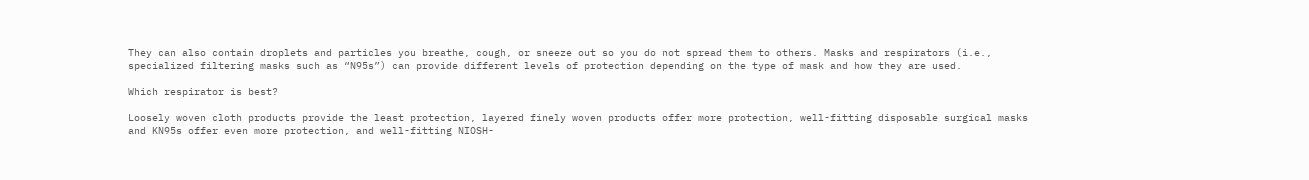They can also contain droplets and particles you breathe, cough, or sneeze out so you do not spread them to others. Masks and respirators (i.e., specialized filtering masks such as “N95s”) can provide different levels of protection depending on the type of mask and how they are used.

Which respirator is best?

Loosely woven cloth products provide the least protection, layered finely woven products offer more protection, well-fitting disposable surgical masks and KN95s offer even more protection, and well-fitting NIOSH-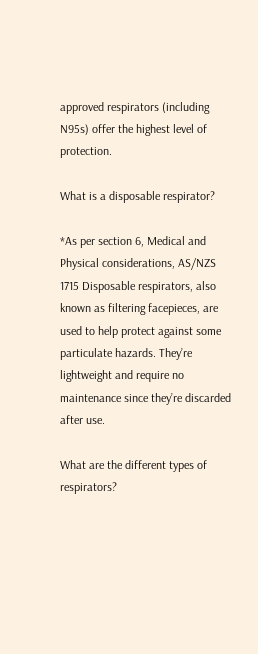approved respirators (including N95s) offer the highest level of protection.

What is a disposable respirator?

*As per section 6, Medical and Physical considerations, AS/NZS 1715 Disposable respirators, also known as filtering facepieces, are used to help protect against some particulate hazards. They’re lightweight and require no maintenance since they’re discarded after use.

What are the different types of respirators?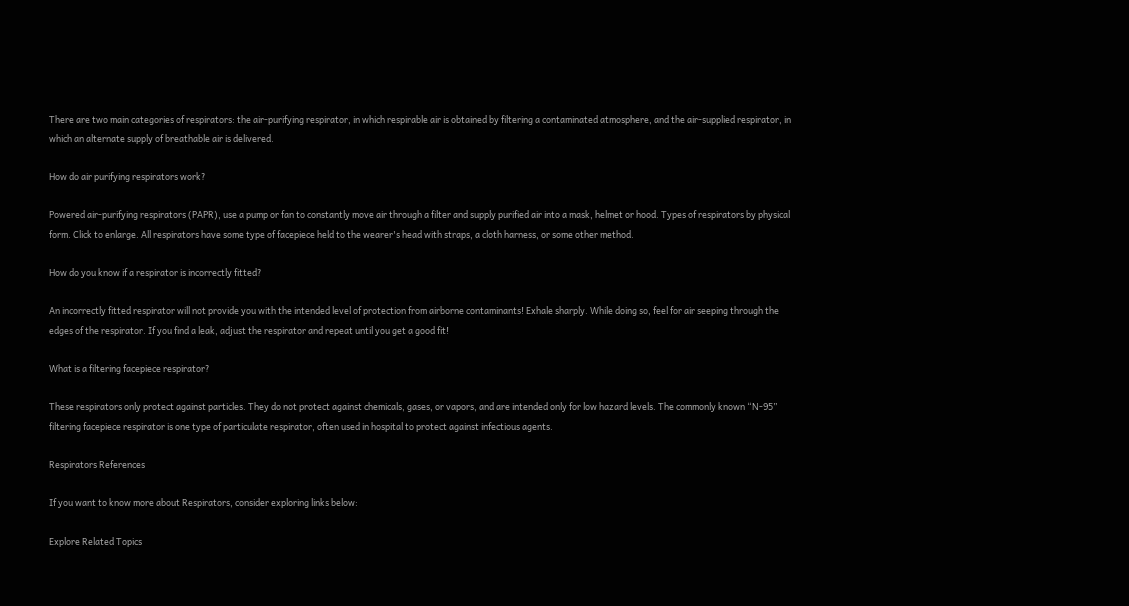There are two main categories of respirators: the air-purifying respirator, in which respirable air is obtained by filtering a contaminated atmosphere, and the air-supplied respirator, in which an alternate supply of breathable air is delivered.

How do air purifying respirators work?

Powered air-purifying respirators (PAPR), use a pump or fan to constantly move air through a filter and supply purified air into a mask, helmet or hood. Types of respirators by physical form. Click to enlarge. All respirators have some type of facepiece held to the wearer's head with straps, a cloth harness, or some other method.

How do you know if a respirator is incorrectly fitted?

An incorrectly fitted respirator will not provide you with the intended level of protection from airborne contaminants! Exhale sharply. While doing so, feel for air seeping through the edges of the respirator. If you find a leak, adjust the respirator and repeat until you get a good fit!

What is a filtering facepiece respirator?

These respirators only protect against particles. They do not protect against chemicals, gases, or vapors, and are intended only for low hazard levels. The commonly known “N-95” filtering facepiece respirator is one type of particulate respirator, often used in hospital to protect against infectious agents.

Respirators References

If you want to know more about Respirators, consider exploring links below:

Explore Related Topics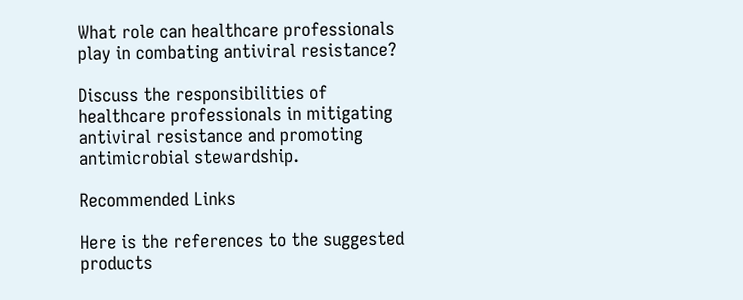What role can healthcare professionals play in combating antiviral resistance?

Discuss the responsibilities of healthcare professionals in mitigating antiviral resistance and promoting antimicrobial stewardship.

Recommended Links

Here is the references to the suggested products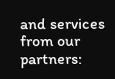and services from our partners: